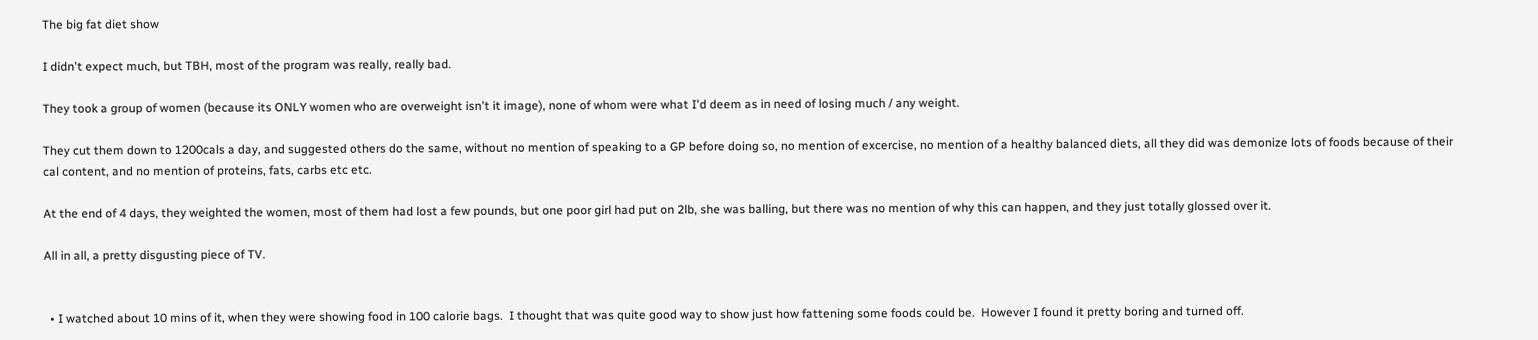The big fat diet show

I didn't expect much, but TBH, most of the program was really, really bad.

They took a group of women (because its ONLY women who are overweight isn't it image), none of whom were what I'd deem as in need of losing much / any weight.

They cut them down to 1200cals a day, and suggested others do the same, without no mention of speaking to a GP before doing so, no mention of excercise, no mention of a healthy balanced diets, all they did was demonize lots of foods because of their cal content, and no mention of proteins, fats, carbs etc etc.

At the end of 4 days, they weighted the women, most of them had lost a few pounds, but one poor girl had put on 2lb, she was balling, but there was no mention of why this can happen, and they just totally glossed over it.

All in all, a pretty disgusting piece of TV.


  • I watched about 10 mins of it, when they were showing food in 100 calorie bags.  I thought that was quite good way to show just how fattening some foods could be.  However I found it pretty boring and turned off.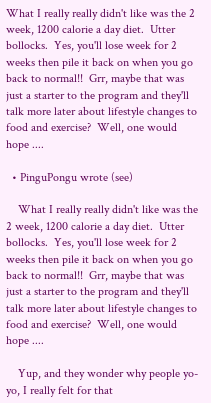What I really really didn't like was the 2 week, 1200 calorie a day diet.  Utter bollocks.  Yes, you'll lose week for 2 weeks then pile it back on when you go back to normal!!  Grr, maybe that was just a starter to the program and they'll talk more later about lifestyle changes to food and exercise?  Well, one would  hope ....

  • PinguPongu wrote (see)

    What I really really didn't like was the 2 week, 1200 calorie a day diet.  Utter bollocks.  Yes, you'll lose week for 2 weeks then pile it back on when you go back to normal!!  Grr, maybe that was just a starter to the program and they'll talk more later about lifestyle changes to food and exercise?  Well, one would  hope ....

    Yup, and they wonder why people yo-yo, I really felt for that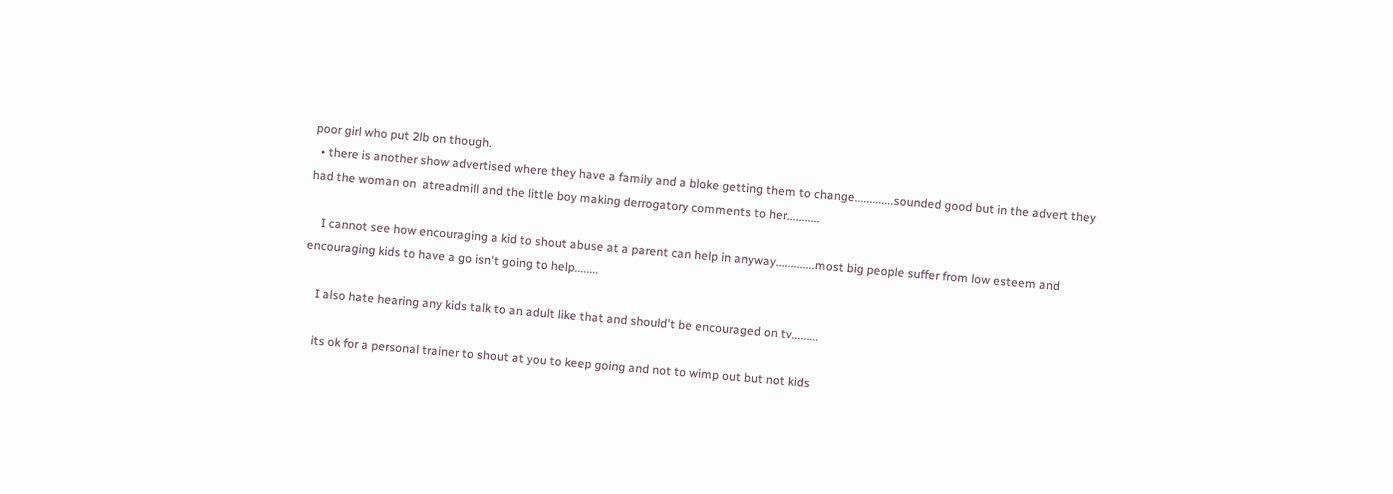poor girl who put 2lb on though.
  • there is another show advertised where they have a family and a bloke getting them to change.............sounded good but in the advert they had the woman on  atreadmill and the little boy making derrogatory comments to her...........

    I cannot see how encouraging a kid to shout abuse at a parent can help in anyway.............most big people suffer from low esteem and encouraging kids to have a go isn't going to help........

    I also hate hearing any kids talk to an adult like that and should't be encouraged on tv.........

    its ok for a personal trainer to shout at you to keep going and not to wimp out but not kids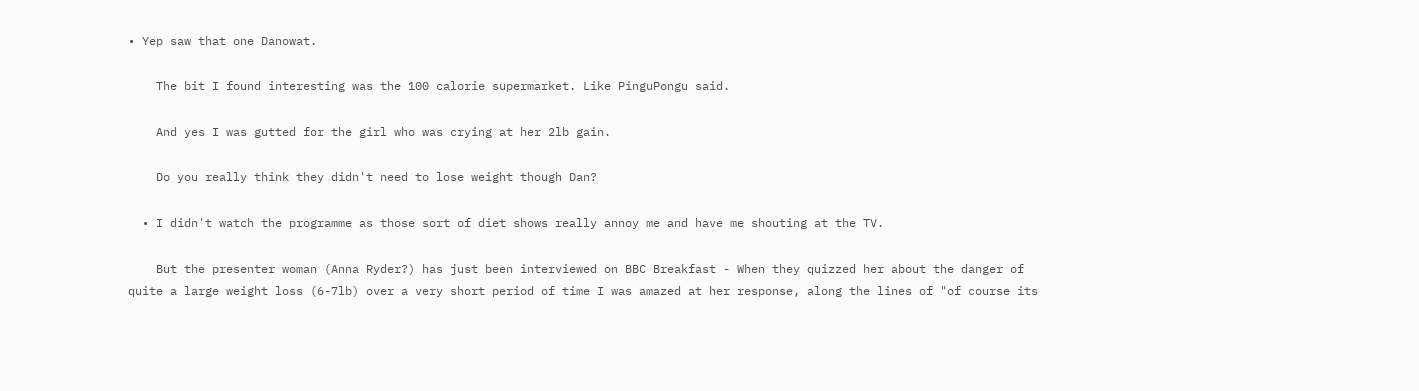• Yep saw that one Danowat.

    The bit I found interesting was the 100 calorie supermarket. Like PinguPongu said.

    And yes I was gutted for the girl who was crying at her 2lb gain.

    Do you really think they didn't need to lose weight though Dan?

  • I didn't watch the programme as those sort of diet shows really annoy me and have me shouting at the TV.

    But the presenter woman (Anna Ryder?) has just been interviewed on BBC Breakfast - When they quizzed her about the danger of quite a large weight loss (6-7lb) over a very short period of time I was amazed at her response, along the lines of "of course its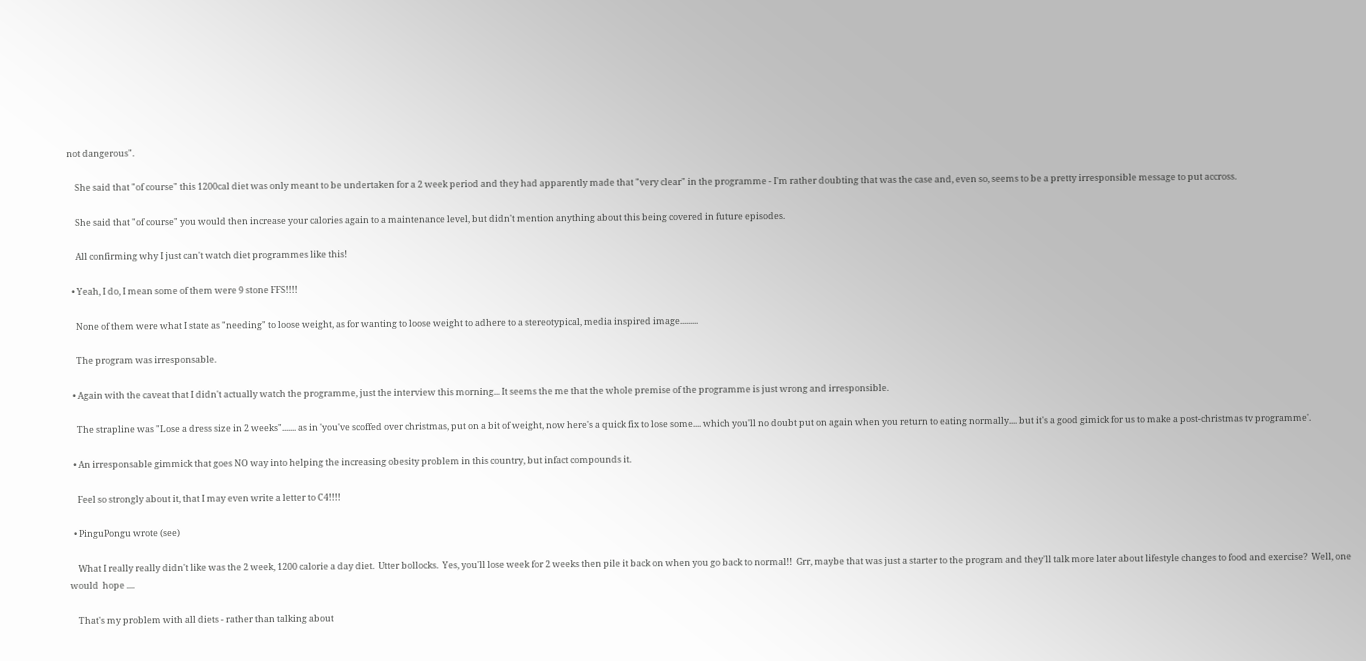not dangerous".

    She said that "of course" this 1200cal diet was only meant to be undertaken for a 2 week period and they had apparently made that "very clear" in the programme - I'm rather doubting that was the case and, even so, seems to be a pretty irresponsible message to put accross.

    She said that "of course" you would then increase your calories again to a maintenance level, but didn't mention anything about this being covered in future episodes.

    All confirming why I just can't watch diet programmes like this!

  • Yeah, I do, I mean some of them were 9 stone FFS!!!!

    None of them were what I state as "needing" to loose weight, as for wanting to loose weight to adhere to a stereotypical, media inspired image.........

    The program was irresponsable.

  • Again with the caveat that I didn't actually watch the programme, just the interview this morning... It seems the me that the whole premise of the programme is just wrong and irresponsible.

    The strapline was "Lose a dress size in 2 weeks"....... as in 'you've scoffed over christmas, put on a bit of weight, now here's a quick fix to lose some.... which you'll no doubt put on again when you return to eating normally.... but it's a good gimick for us to make a post-christmas tv programme'.

  • An irresponsable gimmick that goes NO way into helping the increasing obesity problem in this country, but infact compounds it.

    Feel so strongly about it, that I may even write a letter to C4!!!!

  • PinguPongu wrote (see)

    What I really really didn't like was the 2 week, 1200 calorie a day diet.  Utter bollocks.  Yes, you'll lose week for 2 weeks then pile it back on when you go back to normal!!  Grr, maybe that was just a starter to the program and they'll talk more later about lifestyle changes to food and exercise?  Well, one would  hope ....

    That's my problem with all diets - rather than talking about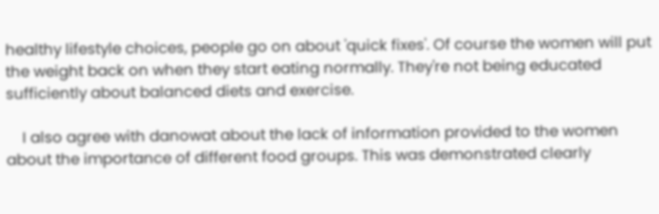healthy lifestyle choices, people go on about 'quick fixes'. Of course the women will put the weight back on when they start eating normally. They're not being educated sufficiently about balanced diets and exercise.

    I also agree with danowat about the lack of information provided to the women about the importance of different food groups. This was demonstrated clearly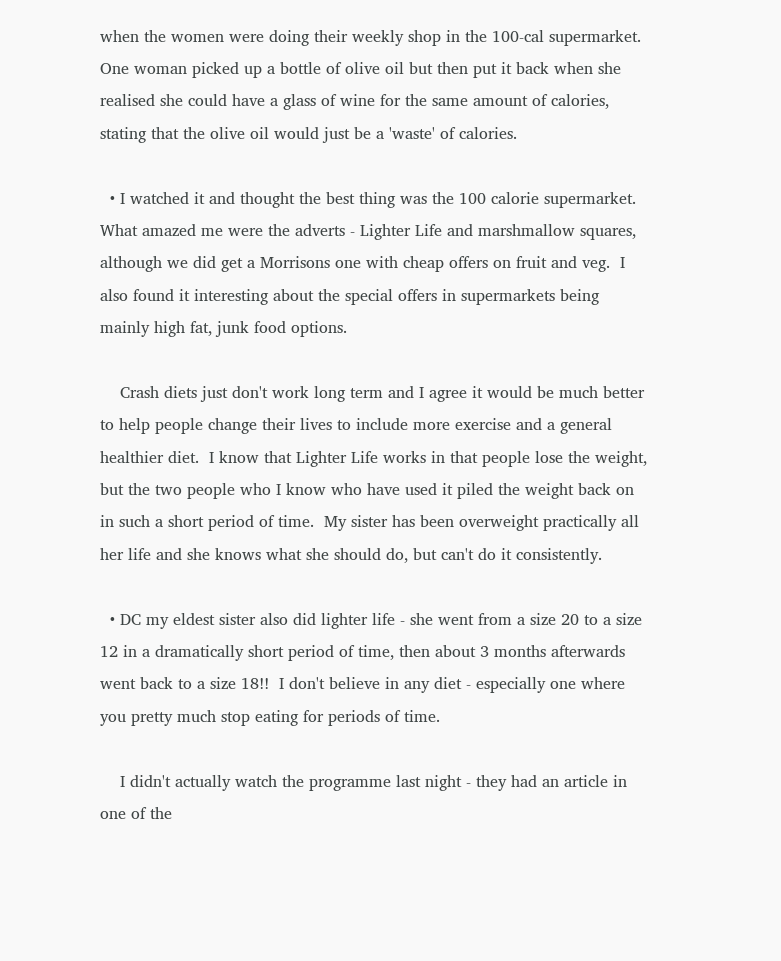when the women were doing their weekly shop in the 100-cal supermarket. One woman picked up a bottle of olive oil but then put it back when she realised she could have a glass of wine for the same amount of calories, stating that the olive oil would just be a 'waste' of calories.

  • I watched it and thought the best thing was the 100 calorie supermarket.  What amazed me were the adverts - Lighter Life and marshmallow squares, although we did get a Morrisons one with cheap offers on fruit and veg.  I also found it interesting about the special offers in supermarkets being mainly high fat, junk food options.

    Crash diets just don't work long term and I agree it would be much better to help people change their lives to include more exercise and a general healthier diet.  I know that Lighter Life works in that people lose the weight, but the two people who I know who have used it piled the weight back on in such a short period of time.  My sister has been overweight practically all her life and she knows what she should do, but can't do it consistently.

  • DC my eldest sister also did lighter life - she went from a size 20 to a size 12 in a dramatically short period of time, then about 3 months afterwards went back to a size 18!!  I don't believe in any diet - especially one where you pretty much stop eating for periods of time.

    I didn't actually watch the programme last night - they had an article in one of the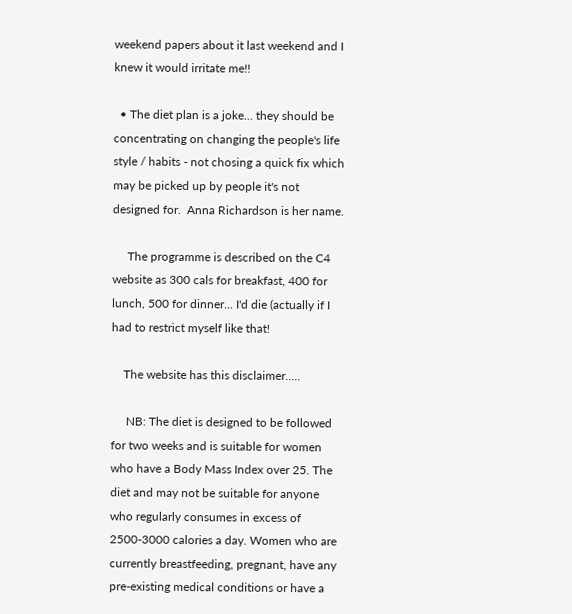weekend papers about it last weekend and I knew it would irritate me!!

  • The diet plan is a joke... they should be concentrating on changing the people's life style / habits - not chosing a quick fix which may be picked up by people it's not designed for.  Anna Richardson is her name.

     The programme is described on the C4 website as 300 cals for breakfast, 400 for lunch, 500 for dinner... I'd die (actually if I had to restrict myself like that!

    The website has this disclaimer.....

     NB: The diet is designed to be followed for two weeks and is suitable for women who have a Body Mass Index over 25. The diet and may not be suitable for anyone who regularly consumes in excess of 2500-3000 calories a day. Women who are currently breastfeeding, pregnant, have any pre-existing medical conditions or have a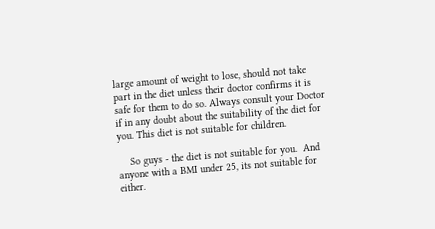large amount of weight to lose, should not take part in the diet unless their doctor confirms it is safe for them to do so. Always consult your Doctor if in any doubt about the suitability of the diet for you. This diet is not suitable for children.

    So guys - the diet is not suitable for you.  And anyone with a BMI under 25, its not suitable for either.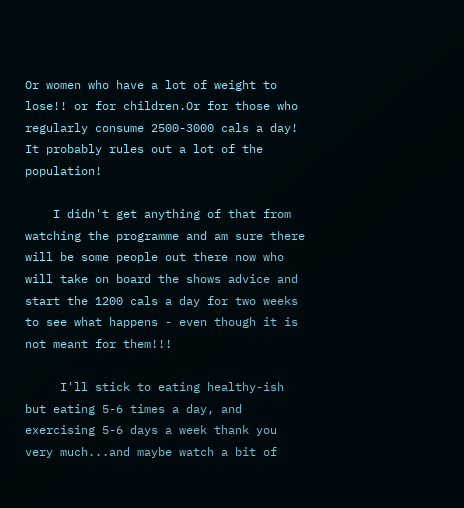Or women who have a lot of weight to lose!! or for children.Or for those who regularly consume 2500-3000 cals a day! It probably rules out a lot of the population!

    I didn't get anything of that from watching the programme and am sure there will be some people out there now who will take on board the shows advice and start the 1200 cals a day for two weeks to see what happens - even though it is not meant for them!!!

     I'll stick to eating healthy-ish but eating 5-6 times a day, and exercising 5-6 days a week thank you very much...and maybe watch a bit of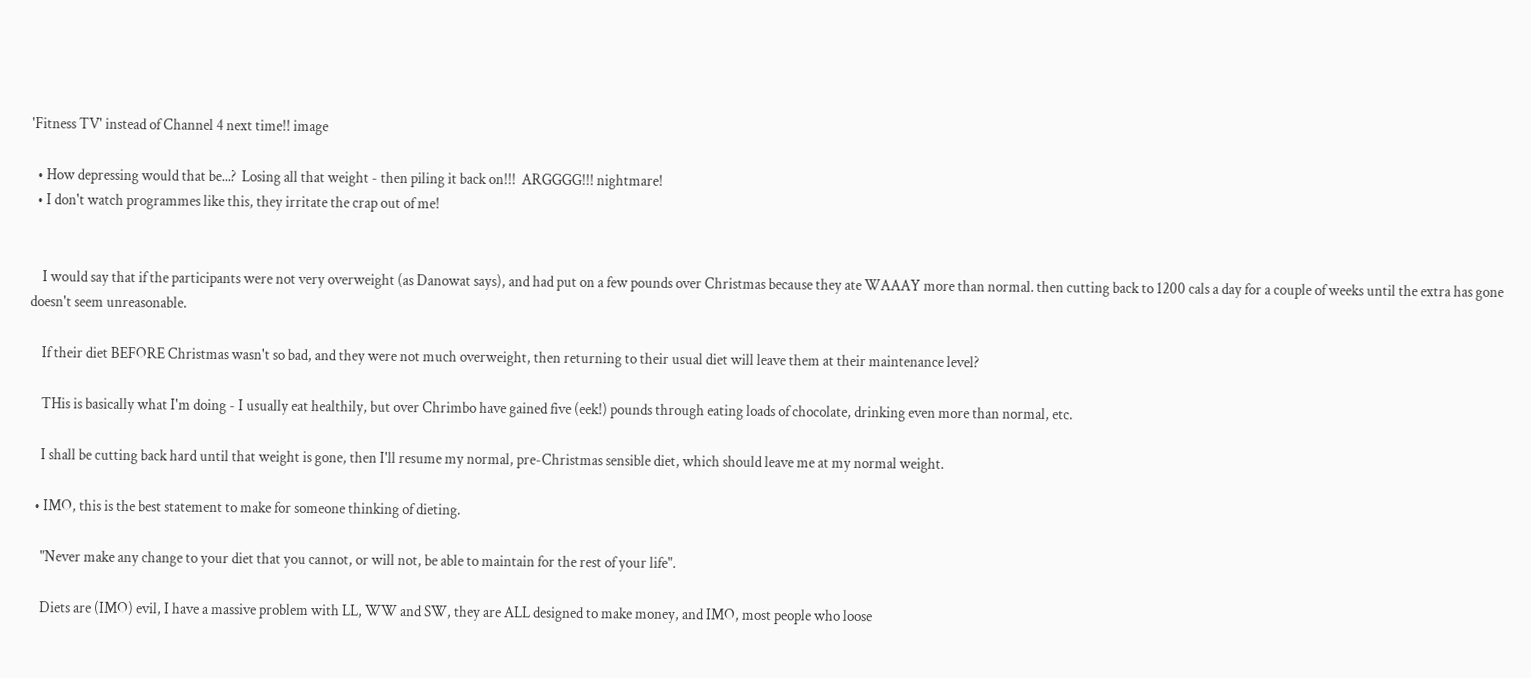'Fitness TV' instead of Channel 4 next time!! image

  • How depressing would that be...?  Losing all that weight - then piling it back on!!!  ARGGGG!!! nightmare!
  • I don't watch programmes like this, they irritate the crap out of me!


    I would say that if the participants were not very overweight (as Danowat says), and had put on a few pounds over Christmas because they ate WAAAY more than normal. then cutting back to 1200 cals a day for a couple of weeks until the extra has gone doesn't seem unreasonable.

    If their diet BEFORE Christmas wasn't so bad, and they were not much overweight, then returning to their usual diet will leave them at their maintenance level?

    THis is basically what I'm doing - I usually eat healthily, but over Chrimbo have gained five (eek!) pounds through eating loads of chocolate, drinking even more than normal, etc.

    I shall be cutting back hard until that weight is gone, then I'll resume my normal, pre-Christmas sensible diet, which should leave me at my normal weight.

  • IMO, this is the best statement to make for someone thinking of dieting.

    "Never make any change to your diet that you cannot, or will not, be able to maintain for the rest of your life".

    Diets are (IMO) evil, I have a massive problem with LL, WW and SW, they are ALL designed to make money, and IMO, most people who loose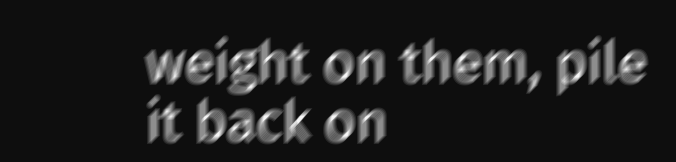weight on them, pile it back on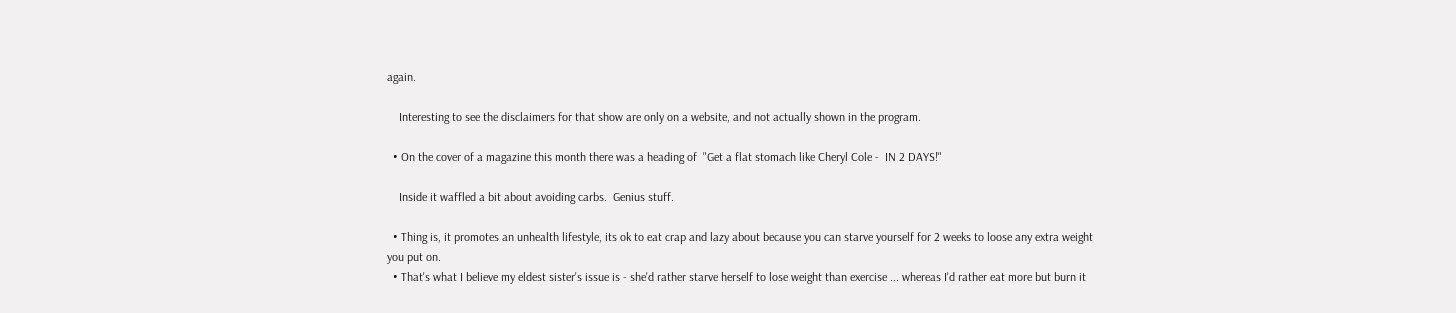again.

    Interesting to see the disclaimers for that show are only on a website, and not actually shown in the program.

  • On the cover of a magazine this month there was a heading of  "Get a flat stomach like Cheryl Cole -  IN 2 DAYS!"

    Inside it waffled a bit about avoiding carbs.  Genius stuff.

  • Thing is, it promotes an unhealth lifestyle, its ok to eat crap and lazy about because you can starve yourself for 2 weeks to loose any extra weight you put on.
  • That's what I believe my eldest sister's issue is - she'd rather starve herself to lose weight than exercise ... whereas I'd rather eat more but burn it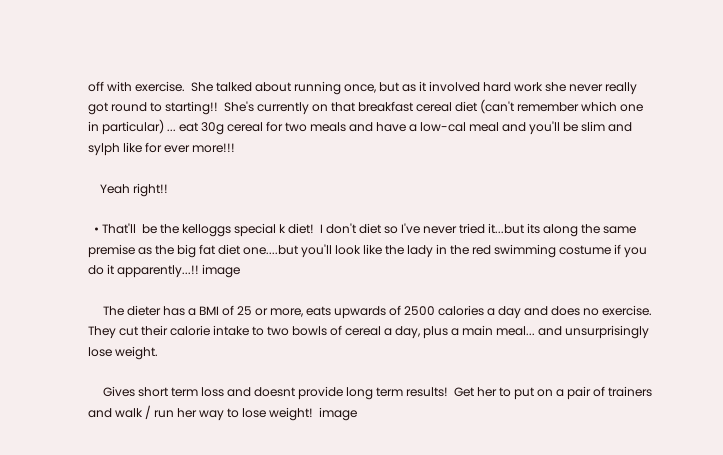off with exercise.  She talked about running once, but as it involved hard work she never really got round to starting!!  She's currently on that breakfast cereal diet (can't remember which one in particular) ... eat 30g cereal for two meals and have a low-cal meal and you'll be slim and sylph like for ever more!!!

    Yeah right!!

  • That'll  be the kelloggs special k diet!  I don't diet so I've never tried it...but its along the same premise as the big fat diet one....but you'll look like the lady in the red swimming costume if you do it apparently...!! image

     The dieter has a BMI of 25 or more, eats upwards of 2500 calories a day and does no exercise.  They cut their calorie intake to two bowls of cereal a day, plus a main meal... and unsurprisingly lose weight.

     Gives short term loss and doesnt provide long term results!  Get her to put on a pair of trainers and walk / run her way to lose weight!  image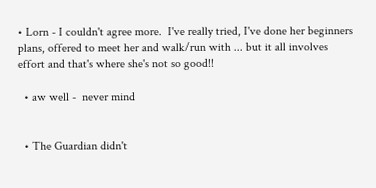• Lorn - I couldn't agree more.  I've really tried, I've done her beginners plans, offered to meet her and walk/run with ... but it all involves effort and that's where she's not so good!!

  • aw well -  never mind


  • The Guardian didn't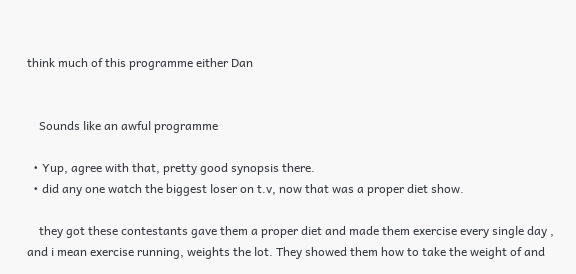think much of this programme either Dan


    Sounds like an awful programme

  • Yup, agree with that, pretty good synopsis there.
  • did any one watch the biggest loser on t.v, now that was a proper diet show.

    they got these contestants gave them a proper diet and made them exercise every single day , and i mean exercise running, weights the lot. They showed them how to take the weight of and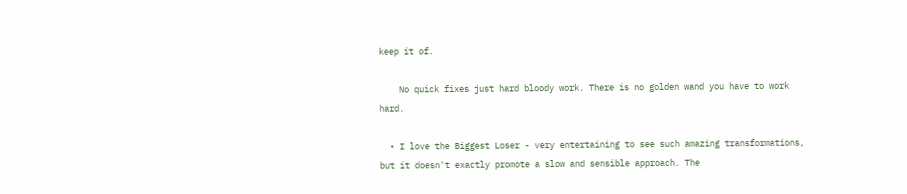keep it of.

    No quick fixes just hard bloody work. There is no golden wand you have to work hard.

  • I love the Biggest Loser - very entertaining to see such amazing transformations, but it doesn't exactly promote a slow and sensible approach. The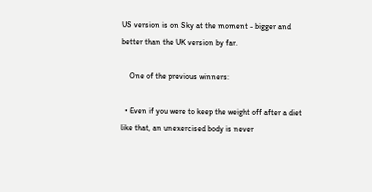US version is on Sky at the moment - bigger and better than the UK version by far.

    One of the previous winners:

  • Even if you were to keep the weight off after a diet like that, an unexercised body is never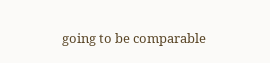going to be comparable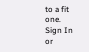to a fit one.
Sign In or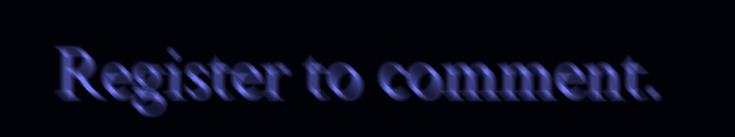Register to comment.